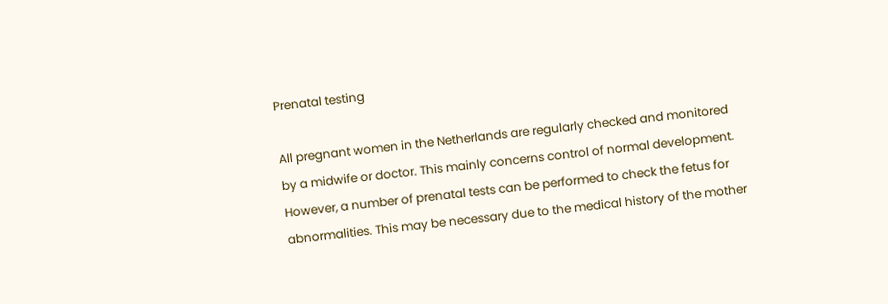Prenatal testing

All pregnant women in the Netherlands are regularly checked and monitored by a midwife or doctor. This mainly concerns control of normal development. However, a number of prenatal tests can be performed to check the fetus for abnormalities. This may be necessary due to the medical history of the mother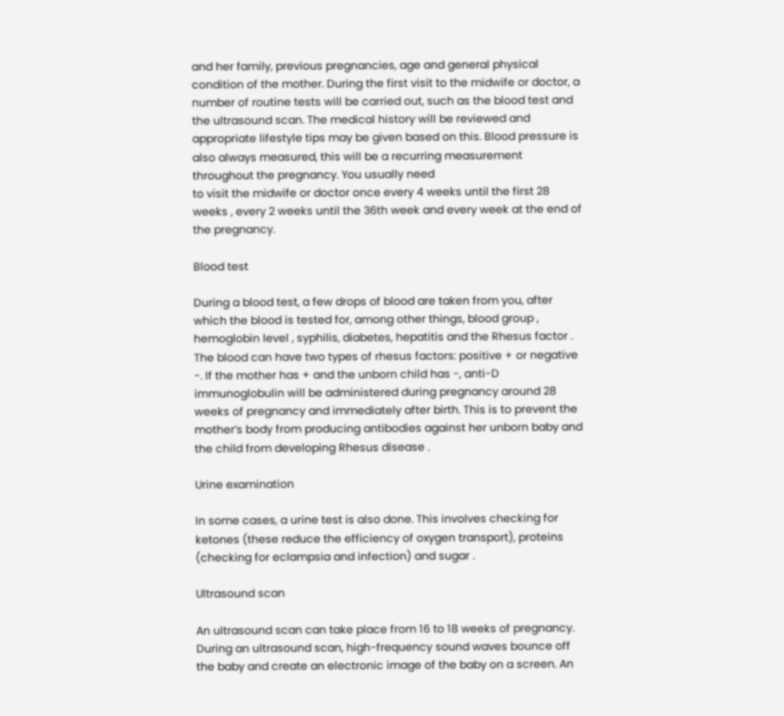and her family, previous pregnancies, age and general physical condition of the mother. During the first visit to the midwife or doctor, a number of routine tests will be carried out, such as the blood test and the ultrasound scan. The medical history will be reviewed and appropriate lifestyle tips may be given based on this. Blood pressure is also always measured, this will be a recurring measurement throughout the pregnancy. You usually need
to visit the midwife or doctor once every 4 weeks until the first 28 weeks , every 2 weeks until the 36th week and every week at the end of the pregnancy.

Blood test

During a blood test, a few drops of blood are taken from you, after which the blood is tested for, among other things, blood group , hemoglobin level , syphilis, diabetes, hepatitis and the Rhesus factor . The blood can have two types of rhesus factors: positive + or negative -. If the mother has + and the unborn child has -, anti-D immunoglobulin will be administered during pregnancy around 28 weeks of pregnancy and immediately after birth. This is to prevent the mother’s body from producing antibodies against her unborn baby and the child from developing Rhesus disease .

Urine examination

In some cases, a urine test is also done. This involves checking for ketones (these reduce the efficiency of oxygen transport), proteins (checking for eclampsia and infection) and sugar .

Ultrasound scan

An ultrasound scan can take place from 16 to 18 weeks of pregnancy. During an ultrasound scan, high-frequency sound waves bounce off the baby and create an electronic image of the baby on a screen. An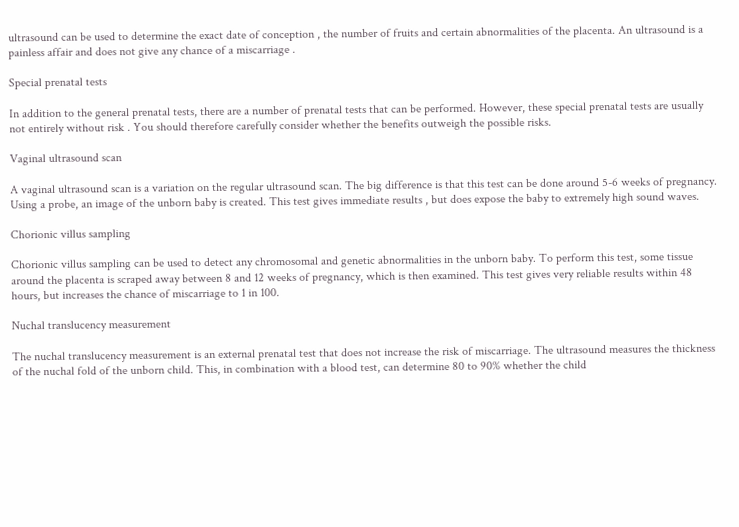ultrasound can be used to determine the exact date of conception , the number of fruits and certain abnormalities of the placenta. An ultrasound is a painless affair and does not give any chance of a miscarriage .

Special prenatal tests

In addition to the general prenatal tests, there are a number of prenatal tests that can be performed. However, these special prenatal tests are usually not entirely without risk . You should therefore carefully consider whether the benefits outweigh the possible risks.

Vaginal ultrasound scan

A vaginal ultrasound scan is a variation on the regular ultrasound scan. The big difference is that this test can be done around 5-6 weeks of pregnancy. Using a probe, an image of the unborn baby is created. This test gives immediate results , but does expose the baby to extremely high sound waves.

Chorionic villus sampling

Chorionic villus sampling can be used to detect any chromosomal and genetic abnormalities in the unborn baby. To perform this test, some tissue around the placenta is scraped away between 8 and 12 weeks of pregnancy, which is then examined. This test gives very reliable results within 48 hours, but increases the chance of miscarriage to 1 in 100.

Nuchal translucency measurement

The nuchal translucency measurement is an external prenatal test that does not increase the risk of miscarriage. The ultrasound measures the thickness of the nuchal fold of the unborn child. This, in combination with a blood test, can determine 80 to 90% whether the child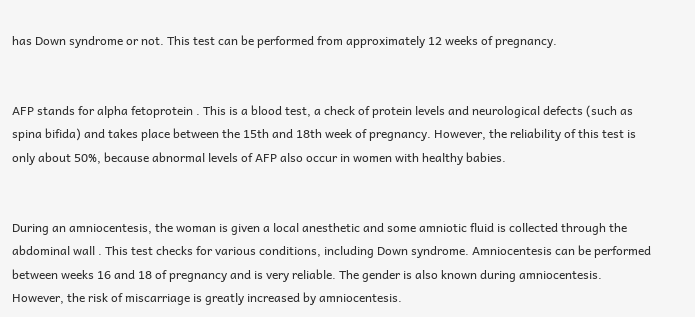has Down syndrome or not. This test can be performed from approximately 12 weeks of pregnancy.


AFP stands for alpha fetoprotein . This is a blood test, a check of protein levels and neurological defects (such as spina bifida) and takes place between the 15th and 18th week of pregnancy. However, the reliability of this test is only about 50%, because abnormal levels of AFP also occur in women with healthy babies.


During an amniocentesis, the woman is given a local anesthetic and some amniotic fluid is collected through the abdominal wall . This test checks for various conditions, including Down syndrome. Amniocentesis can be performed between weeks 16 and 18 of pregnancy and is very reliable. The gender is also known during amniocentesis. However, the risk of miscarriage is greatly increased by amniocentesis.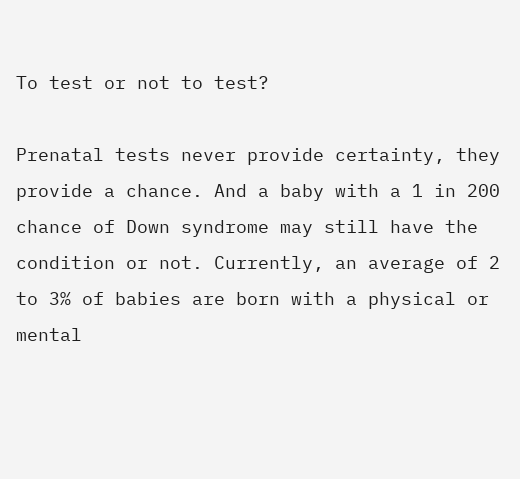To test or not to test?

Prenatal tests never provide certainty, they provide a chance. And a baby with a 1 in 200 chance of Down syndrome may still have the condition or not. Currently, an average of 2 to 3% of babies are born with a physical or mental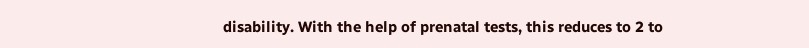disability. With the help of prenatal tests, this reduces to 2 to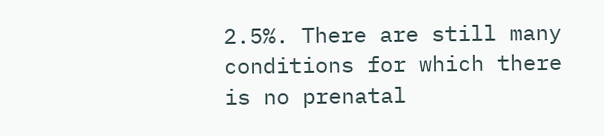2.5%. There are still many conditions for which there is no prenatal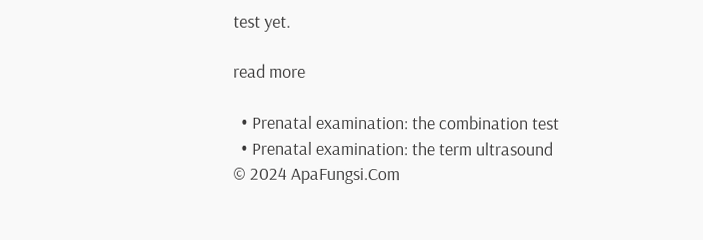test yet.

read more

  • Prenatal examination: the combination test
  • Prenatal examination: the term ultrasound
© 2024 ApaFungsi.Com